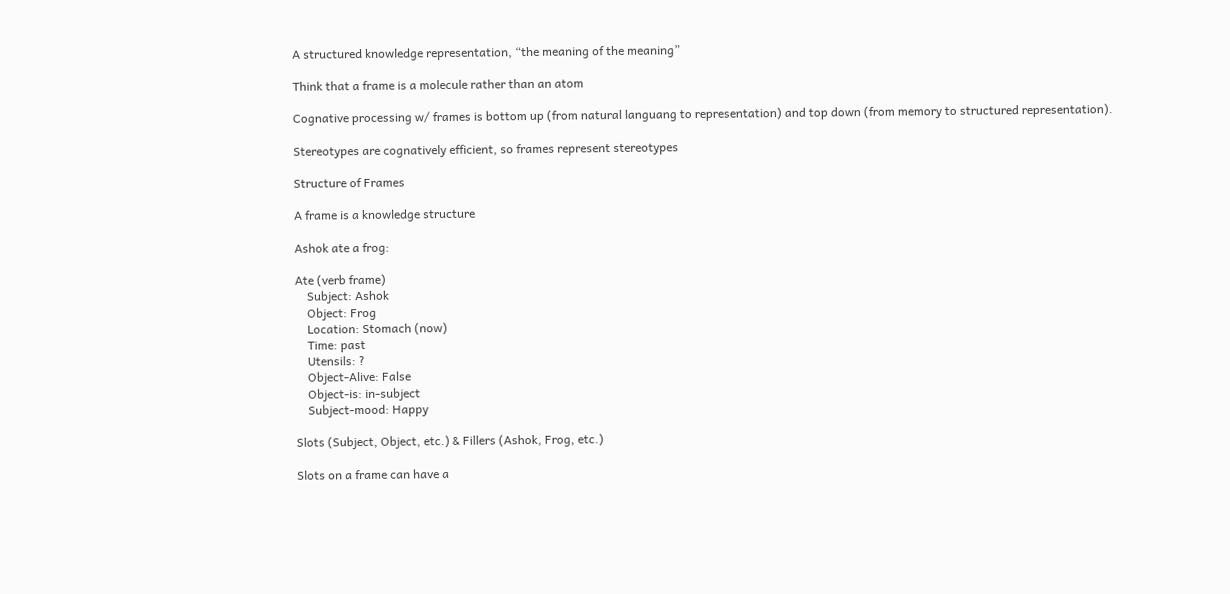A structured knowledge representation, “the meaning of the meaning”

Think that a frame is a molecule rather than an atom

Cognative processing w/ frames is bottom up (from natural languang to representation) and top down (from memory to structured representation).

Stereotypes are cognatively efficient, so frames represent stereotypes

Structure of Frames

A frame is a knowledge structure

Ashok ate a frog:

Ate (verb frame)
    Subject: Ashok
    Object: Frog
    Location: Stomach (now)
    Time: past
    Utensils: ?
    Object-Alive: False
    Object-is: in-subject
    Subject-mood: Happy

Slots (Subject, Object, etc.) & Fillers (Ashok, Frog, etc.)

Slots on a frame can have a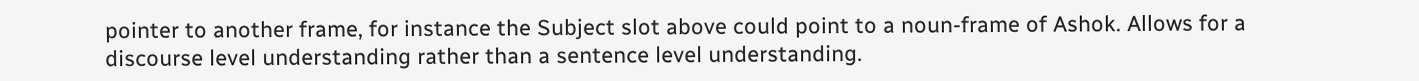pointer to another frame, for instance the Subject slot above could point to a noun-frame of Ashok. Allows for a discourse level understanding rather than a sentence level understanding.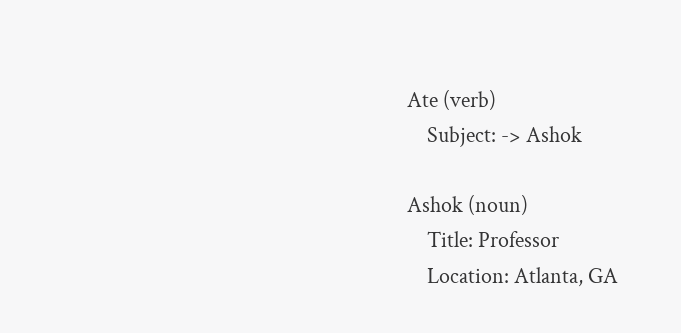Ate (verb)
    Subject: -> Ashok

Ashok (noun)
    Title: Professor
    Location: Atlanta, GA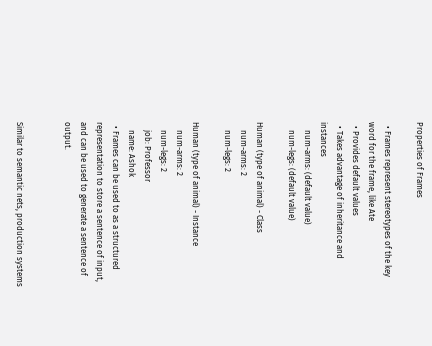Properties of Frames

  • Frames represent stereotypes of the key word for the frame, like Ate
  • Provides default values
  • Takes advantage of inheritance and instances
    num-arms: (default value)
    num-legs: (default value)

Human (type of animal) - Class
    num-arms: 2
    num-legs: 2

Human (type of animal) - Instance
    num-arms: 2
    num-legs: 2
    job: Professor
    name: Ashok
  • Frames can be used to as a structured representation to store a sentence of input, and can be used to generate a sentence of output.


Similar to semantic nets, production systems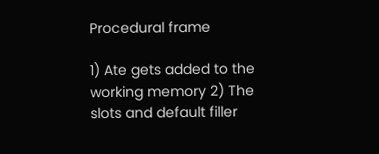Procedural frame

1) Ate gets added to the working memory 2) The slots and default filler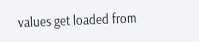values get loaded from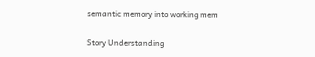semantic memory into working mem

Story Understanding